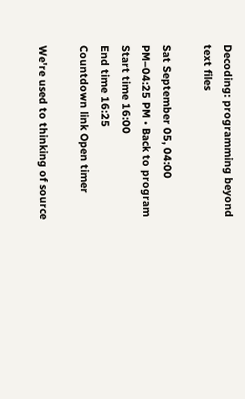Decoding: programming beyond text files

Sat September 05, 04:00 PM–04:25 PM • Back to program
Start time 16:00
End time 16:25
Countdown link Open timer

We're used to thinking of source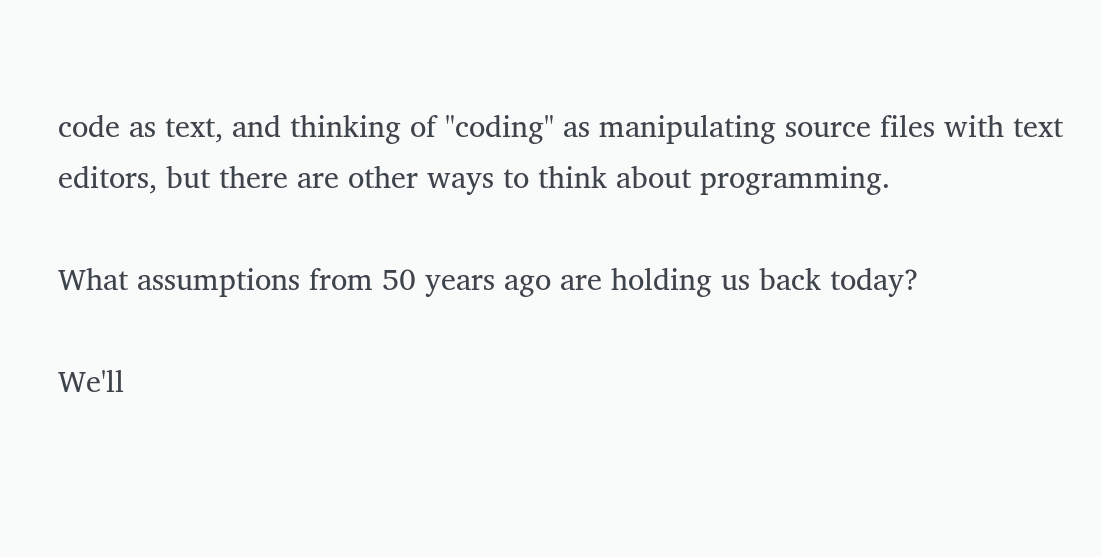code as text, and thinking of "coding" as manipulating source files with text editors, but there are other ways to think about programming.

What assumptions from 50 years ago are holding us back today?

We'll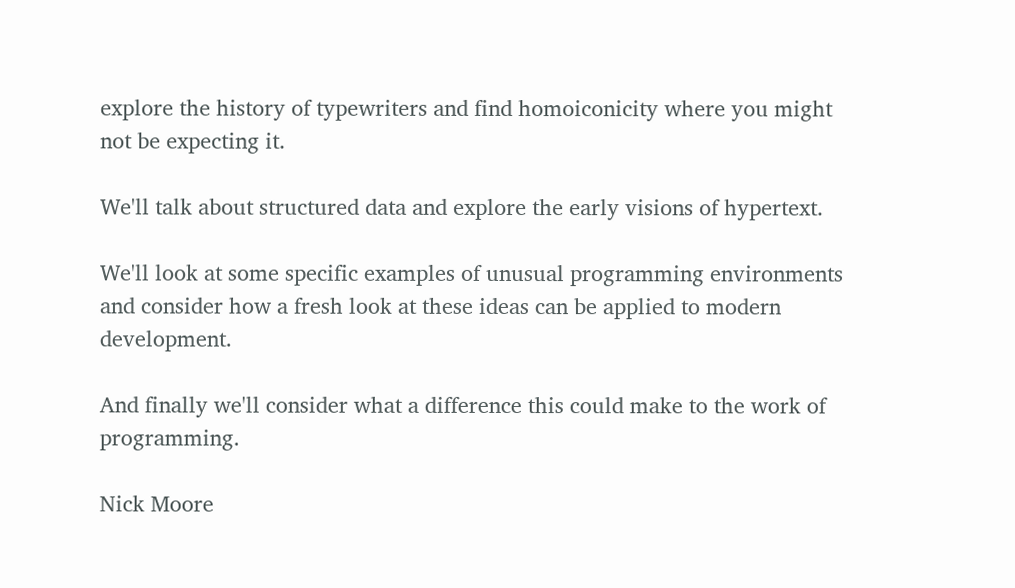explore the history of typewriters and find homoiconicity where you might not be expecting it.

We'll talk about structured data and explore the early visions of hypertext.

We'll look at some specific examples of unusual programming environments and consider how a fresh look at these ideas can be applied to modern development.

And finally we'll consider what a difference this could make to the work of programming.

Nick Moore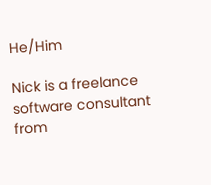He/Him

Nick is a freelance software consultant from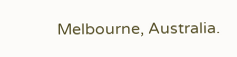Melbourne, Australia.